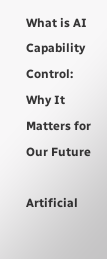What is AI Capability Control: Why It Matters for Our Future

Artificial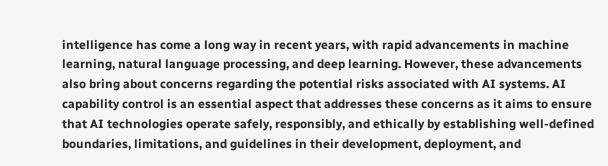intelligence has come a long way in recent years, with rapid advancements in machine learning, natural language processing, and deep learning. However, these advancements also bring about concerns regarding the potential risks associated with AI systems. AI capability control is an essential aspect that addresses these concerns as it aims to ensure that AI technologies operate safely, responsibly, and ethically by establishing well-defined boundaries, limitations, and guidelines in their development, deployment, and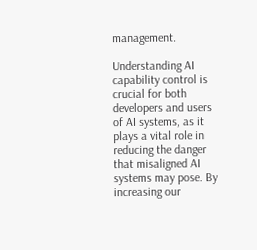management.

Understanding AI capability control is crucial for both developers and users of AI systems, as it plays a vital role in reducing the danger that misaligned AI systems may pose. By increasing our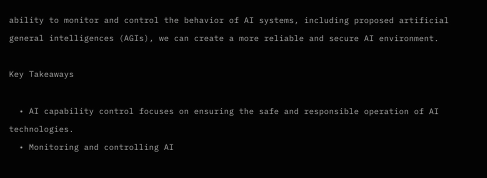ability to monitor and control the behavior of AI systems, including proposed artificial general intelligences (AGIs), we can create a more reliable and secure AI environment.

Key Takeaways

  • AI capability control focuses on ensuring the safe and responsible operation of AI technologies.
  • Monitoring and controlling AI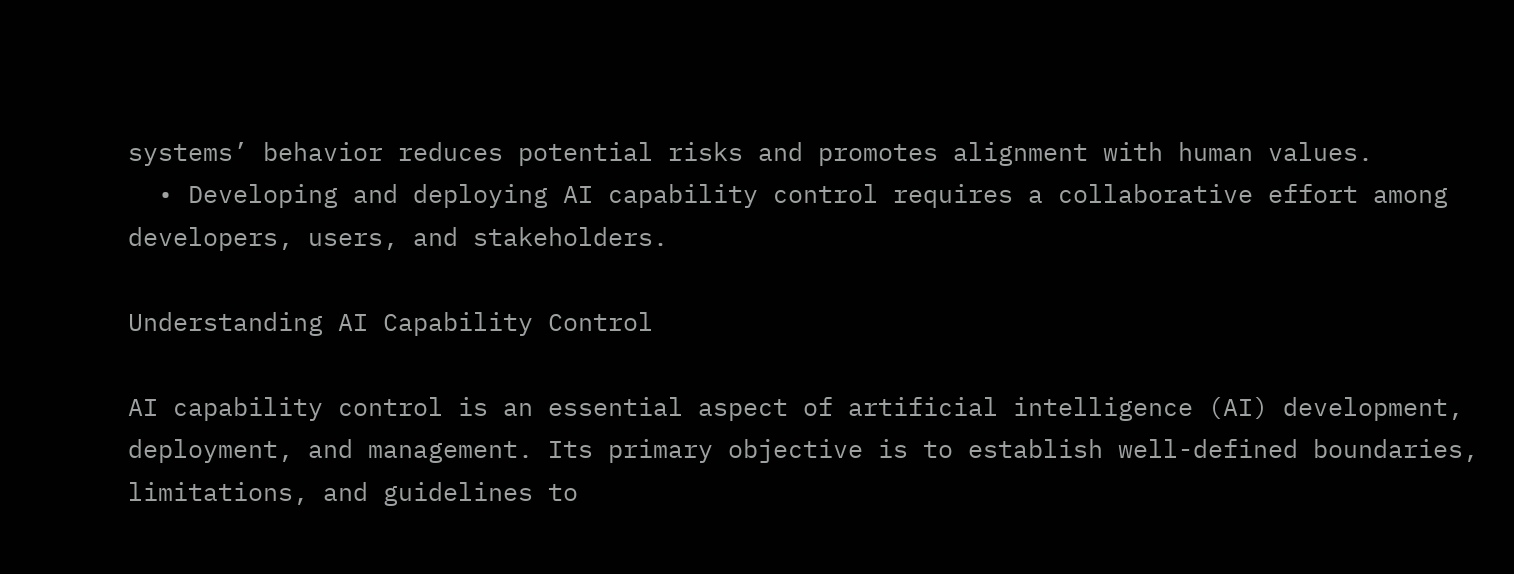systems’ behavior reduces potential risks and promotes alignment with human values.
  • Developing and deploying AI capability control requires a collaborative effort among developers, users, and stakeholders.

Understanding AI Capability Control

AI capability control is an essential aspect of artificial intelligence (AI) development, deployment, and management. Its primary objective is to establish well-defined boundaries, limitations, and guidelines to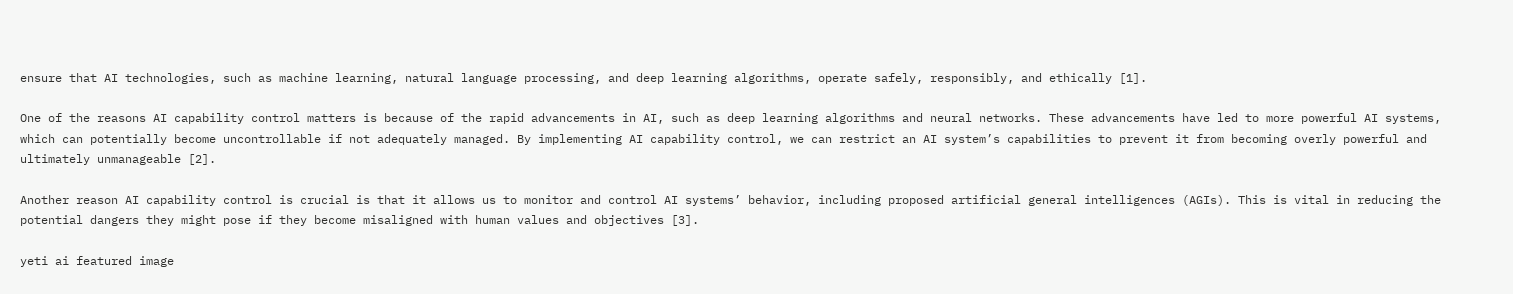ensure that AI technologies, such as machine learning, natural language processing, and deep learning algorithms, operate safely, responsibly, and ethically [1].

One of the reasons AI capability control matters is because of the rapid advancements in AI, such as deep learning algorithms and neural networks. These advancements have led to more powerful AI systems, which can potentially become uncontrollable if not adequately managed. By implementing AI capability control, we can restrict an AI system’s capabilities to prevent it from becoming overly powerful and ultimately unmanageable [2].

Another reason AI capability control is crucial is that it allows us to monitor and control AI systems’ behavior, including proposed artificial general intelligences (AGIs). This is vital in reducing the potential dangers they might pose if they become misaligned with human values and objectives [3].

yeti ai featured image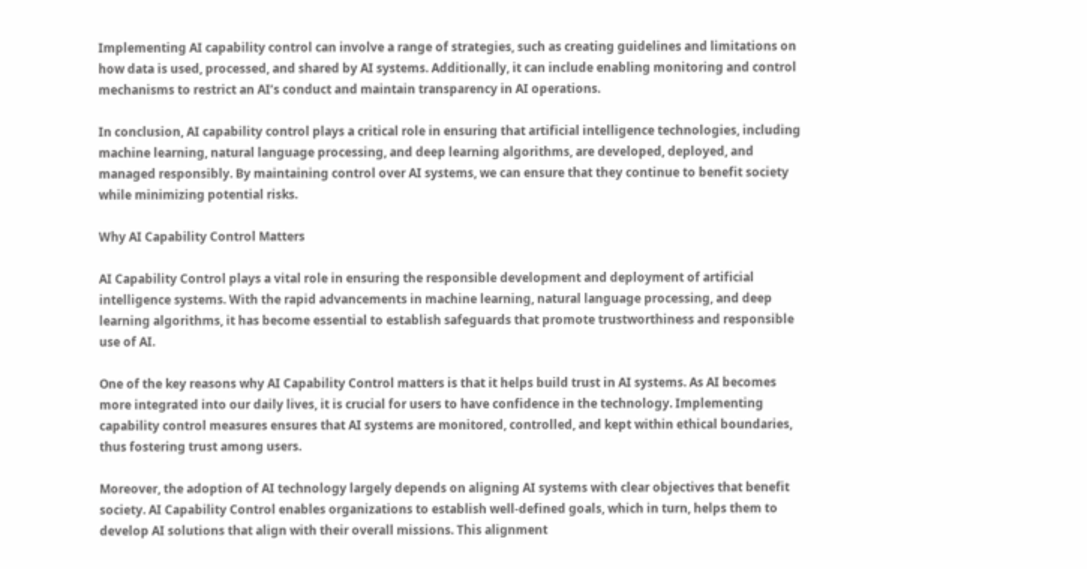Implementing AI capability control can involve a range of strategies, such as creating guidelines and limitations on how data is used, processed, and shared by AI systems. Additionally, it can include enabling monitoring and control mechanisms to restrict an AI’s conduct and maintain transparency in AI operations.

In conclusion, AI capability control plays a critical role in ensuring that artificial intelligence technologies, including machine learning, natural language processing, and deep learning algorithms, are developed, deployed, and managed responsibly. By maintaining control over AI systems, we can ensure that they continue to benefit society while minimizing potential risks.

Why AI Capability Control Matters

AI Capability Control plays a vital role in ensuring the responsible development and deployment of artificial intelligence systems. With the rapid advancements in machine learning, natural language processing, and deep learning algorithms, it has become essential to establish safeguards that promote trustworthiness and responsible use of AI.

One of the key reasons why AI Capability Control matters is that it helps build trust in AI systems. As AI becomes more integrated into our daily lives, it is crucial for users to have confidence in the technology. Implementing capability control measures ensures that AI systems are monitored, controlled, and kept within ethical boundaries, thus fostering trust among users.

Moreover, the adoption of AI technology largely depends on aligning AI systems with clear objectives that benefit society. AI Capability Control enables organizations to establish well-defined goals, which in turn, helps them to develop AI solutions that align with their overall missions. This alignment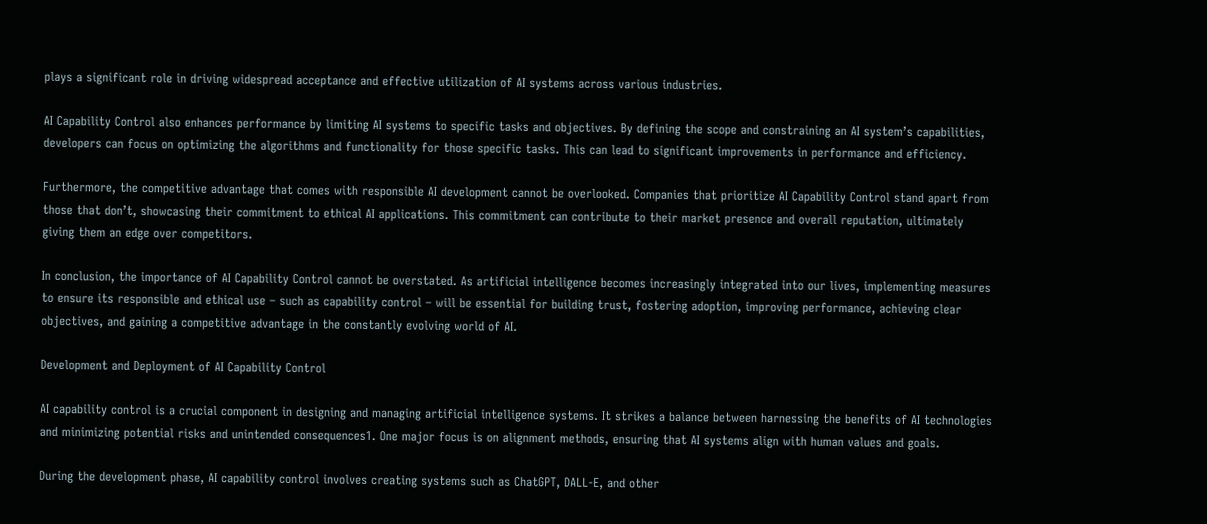plays a significant role in driving widespread acceptance and effective utilization of AI systems across various industries.

AI Capability Control also enhances performance by limiting AI systems to specific tasks and objectives. By defining the scope and constraining an AI system’s capabilities, developers can focus on optimizing the algorithms and functionality for those specific tasks. This can lead to significant improvements in performance and efficiency.

Furthermore, the competitive advantage that comes with responsible AI development cannot be overlooked. Companies that prioritize AI Capability Control stand apart from those that don’t, showcasing their commitment to ethical AI applications. This commitment can contribute to their market presence and overall reputation, ultimately giving them an edge over competitors.

In conclusion, the importance of AI Capability Control cannot be overstated. As artificial intelligence becomes increasingly integrated into our lives, implementing measures to ensure its responsible and ethical use – such as capability control – will be essential for building trust, fostering adoption, improving performance, achieving clear objectives, and gaining a competitive advantage in the constantly evolving world of AI.

Development and Deployment of AI Capability Control

AI capability control is a crucial component in designing and managing artificial intelligence systems. It strikes a balance between harnessing the benefits of AI technologies and minimizing potential risks and unintended consequences1. One major focus is on alignment methods, ensuring that AI systems align with human values and goals.

During the development phase, AI capability control involves creating systems such as ChatGPT, DALL-E, and other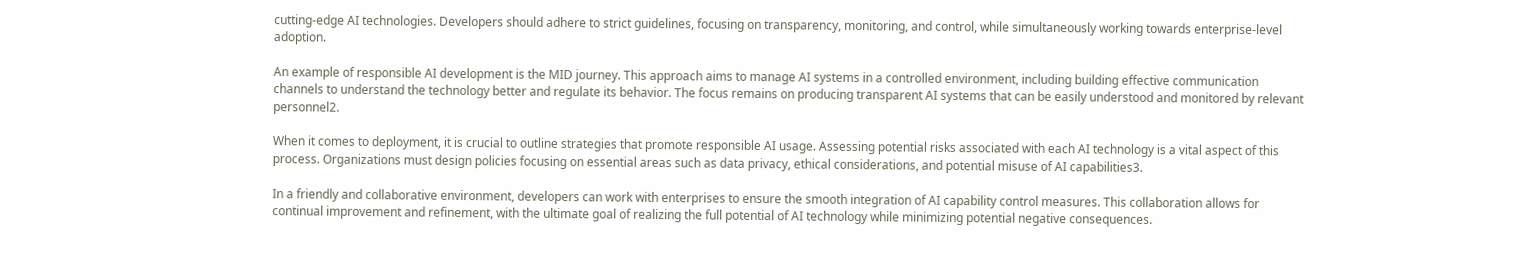cutting-edge AI technologies. Developers should adhere to strict guidelines, focusing on transparency, monitoring, and control, while simultaneously working towards enterprise-level adoption.

An example of responsible AI development is the MID journey. This approach aims to manage AI systems in a controlled environment, including building effective communication channels to understand the technology better and regulate its behavior. The focus remains on producing transparent AI systems that can be easily understood and monitored by relevant personnel2.

When it comes to deployment, it is crucial to outline strategies that promote responsible AI usage. Assessing potential risks associated with each AI technology is a vital aspect of this process. Organizations must design policies focusing on essential areas such as data privacy, ethical considerations, and potential misuse of AI capabilities3.

In a friendly and collaborative environment, developers can work with enterprises to ensure the smooth integration of AI capability control measures. This collaboration allows for continual improvement and refinement, with the ultimate goal of realizing the full potential of AI technology while minimizing potential negative consequences.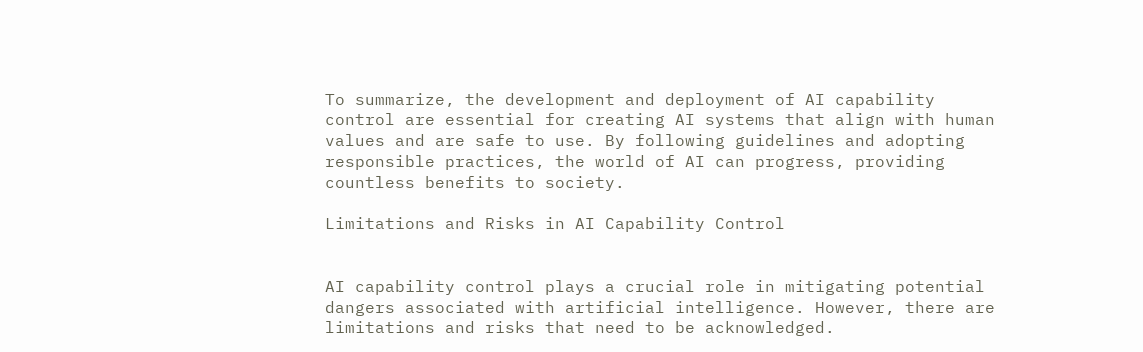To summarize, the development and deployment of AI capability control are essential for creating AI systems that align with human values and are safe to use. By following guidelines and adopting responsible practices, the world of AI can progress, providing countless benefits to society.

Limitations and Risks in AI Capability Control


AI capability control plays a crucial role in mitigating potential dangers associated with artificial intelligence. However, there are limitations and risks that need to be acknowledged.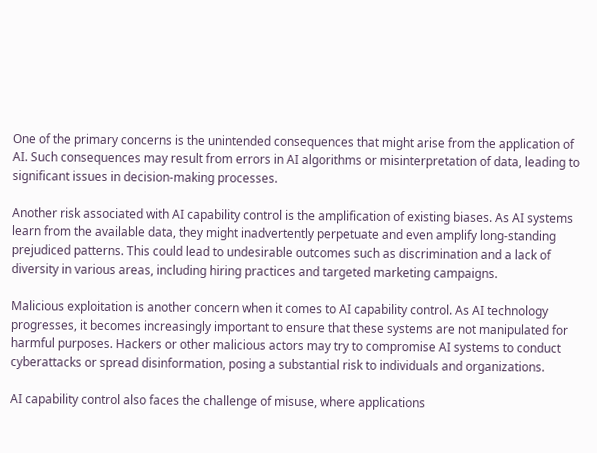One of the primary concerns is the unintended consequences that might arise from the application of AI. Such consequences may result from errors in AI algorithms or misinterpretation of data, leading to significant issues in decision-making processes.

Another risk associated with AI capability control is the amplification of existing biases. As AI systems learn from the available data, they might inadvertently perpetuate and even amplify long-standing prejudiced patterns. This could lead to undesirable outcomes such as discrimination and a lack of diversity in various areas, including hiring practices and targeted marketing campaigns.

Malicious exploitation is another concern when it comes to AI capability control. As AI technology progresses, it becomes increasingly important to ensure that these systems are not manipulated for harmful purposes. Hackers or other malicious actors may try to compromise AI systems to conduct cyberattacks or spread disinformation, posing a substantial risk to individuals and organizations.

AI capability control also faces the challenge of misuse, where applications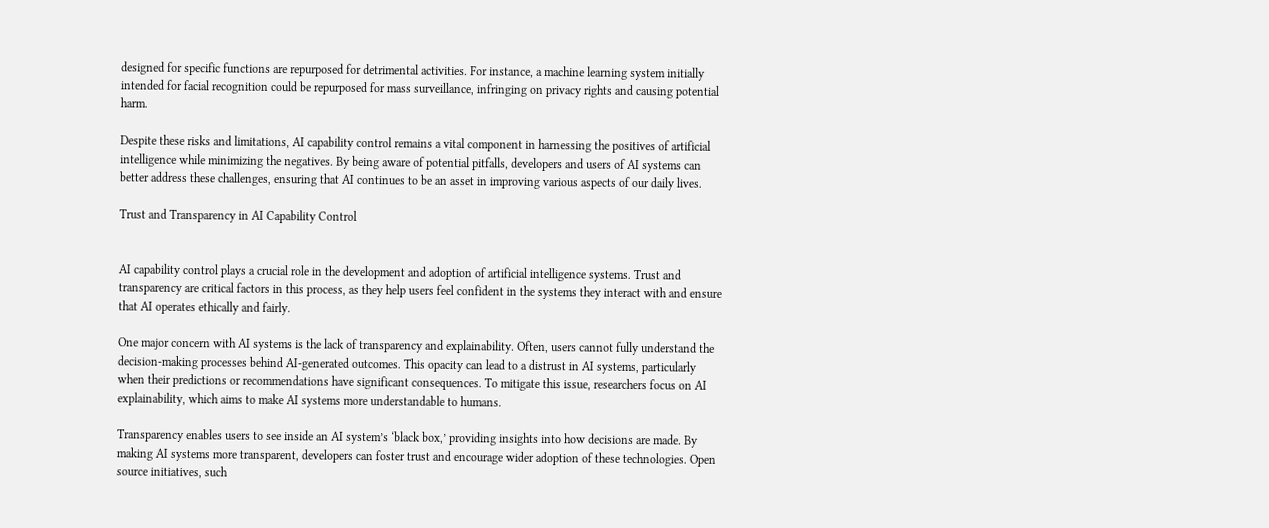designed for specific functions are repurposed for detrimental activities. For instance, a machine learning system initially intended for facial recognition could be repurposed for mass surveillance, infringing on privacy rights and causing potential harm.

Despite these risks and limitations, AI capability control remains a vital component in harnessing the positives of artificial intelligence while minimizing the negatives. By being aware of potential pitfalls, developers and users of AI systems can better address these challenges, ensuring that AI continues to be an asset in improving various aspects of our daily lives.

Trust and Transparency in AI Capability Control


AI capability control plays a crucial role in the development and adoption of artificial intelligence systems. Trust and transparency are critical factors in this process, as they help users feel confident in the systems they interact with and ensure that AI operates ethically and fairly.

One major concern with AI systems is the lack of transparency and explainability. Often, users cannot fully understand the decision-making processes behind AI-generated outcomes. This opacity can lead to a distrust in AI systems, particularly when their predictions or recommendations have significant consequences. To mitigate this issue, researchers focus on AI explainability, which aims to make AI systems more understandable to humans.

Transparency enables users to see inside an AI system’s ‘black box,’ providing insights into how decisions are made. By making AI systems more transparent, developers can foster trust and encourage wider adoption of these technologies. Open source initiatives, such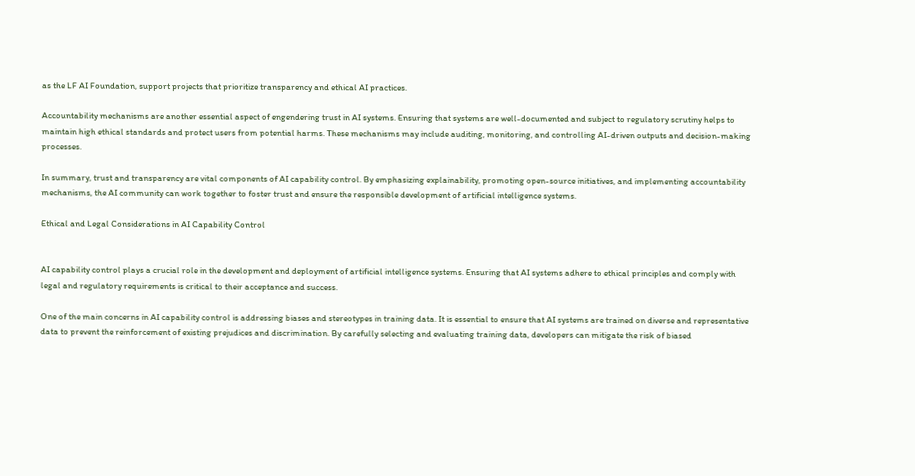as the LF AI Foundation, support projects that prioritize transparency and ethical AI practices.

Accountability mechanisms are another essential aspect of engendering trust in AI systems. Ensuring that systems are well-documented and subject to regulatory scrutiny helps to maintain high ethical standards and protect users from potential harms. These mechanisms may include auditing, monitoring, and controlling AI-driven outputs and decision-making processes.

In summary, trust and transparency are vital components of AI capability control. By emphasizing explainability, promoting open-source initiatives, and implementing accountability mechanisms, the AI community can work together to foster trust and ensure the responsible development of artificial intelligence systems.

Ethical and Legal Considerations in AI Capability Control


AI capability control plays a crucial role in the development and deployment of artificial intelligence systems. Ensuring that AI systems adhere to ethical principles and comply with legal and regulatory requirements is critical to their acceptance and success.

One of the main concerns in AI capability control is addressing biases and stereotypes in training data. It is essential to ensure that AI systems are trained on diverse and representative data to prevent the reinforcement of existing prejudices and discrimination. By carefully selecting and evaluating training data, developers can mitigate the risk of biased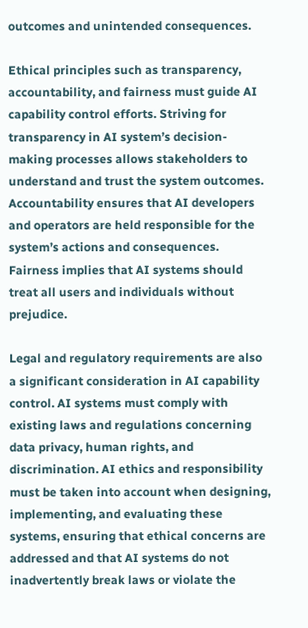outcomes and unintended consequences.

Ethical principles such as transparency, accountability, and fairness must guide AI capability control efforts. Striving for transparency in AI system’s decision-making processes allows stakeholders to understand and trust the system outcomes. Accountability ensures that AI developers and operators are held responsible for the system’s actions and consequences. Fairness implies that AI systems should treat all users and individuals without prejudice.

Legal and regulatory requirements are also a significant consideration in AI capability control. AI systems must comply with existing laws and regulations concerning data privacy, human rights, and discrimination. AI ethics and responsibility must be taken into account when designing, implementing, and evaluating these systems, ensuring that ethical concerns are addressed and that AI systems do not inadvertently break laws or violate the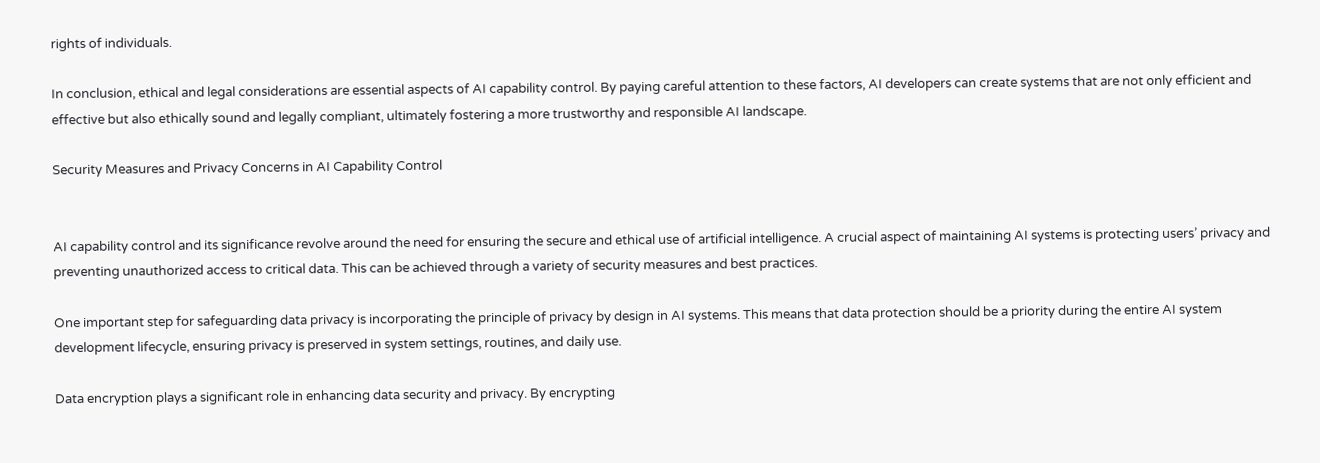rights of individuals.

In conclusion, ethical and legal considerations are essential aspects of AI capability control. By paying careful attention to these factors, AI developers can create systems that are not only efficient and effective but also ethically sound and legally compliant, ultimately fostering a more trustworthy and responsible AI landscape.

Security Measures and Privacy Concerns in AI Capability Control


AI capability control and its significance revolve around the need for ensuring the secure and ethical use of artificial intelligence. A crucial aspect of maintaining AI systems is protecting users’ privacy and preventing unauthorized access to critical data. This can be achieved through a variety of security measures and best practices.

One important step for safeguarding data privacy is incorporating the principle of privacy by design in AI systems. This means that data protection should be a priority during the entire AI system development lifecycle, ensuring privacy is preserved in system settings, routines, and daily use.

Data encryption plays a significant role in enhancing data security and privacy. By encrypting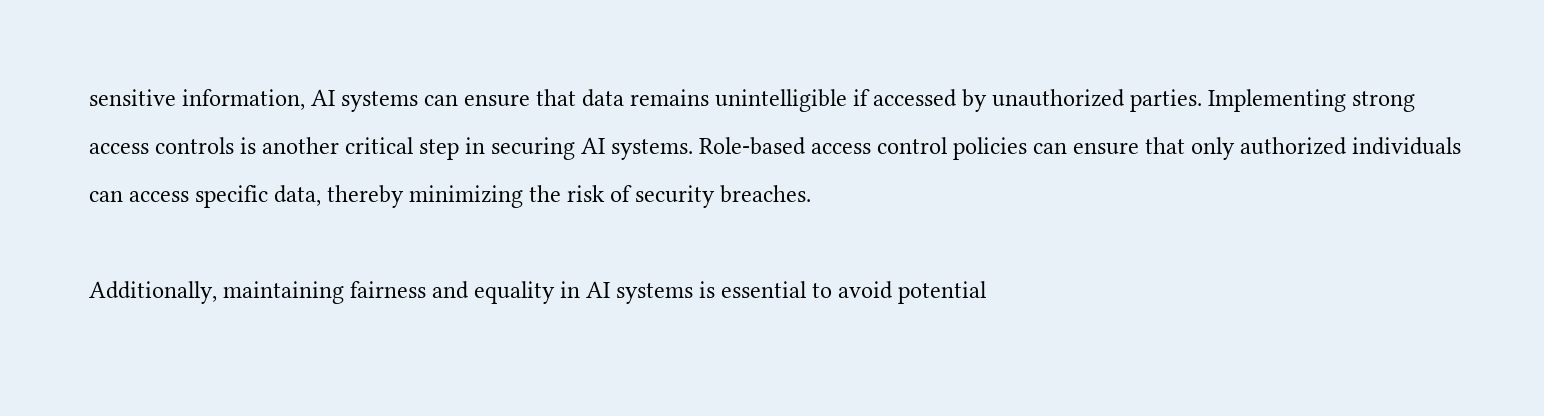sensitive information, AI systems can ensure that data remains unintelligible if accessed by unauthorized parties. Implementing strong access controls is another critical step in securing AI systems. Role-based access control policies can ensure that only authorized individuals can access specific data, thereby minimizing the risk of security breaches.

Additionally, maintaining fairness and equality in AI systems is essential to avoid potential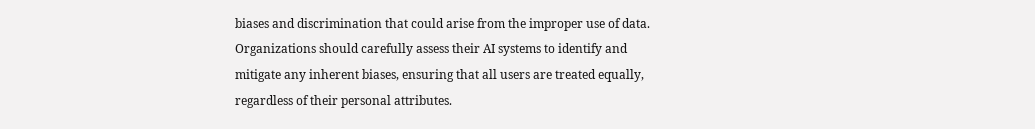biases and discrimination that could arise from the improper use of data. Organizations should carefully assess their AI systems to identify and mitigate any inherent biases, ensuring that all users are treated equally, regardless of their personal attributes.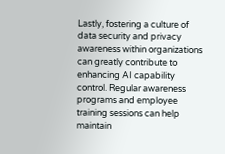Lastly, fostering a culture of data security and privacy awareness within organizations can greatly contribute to enhancing AI capability control. Regular awareness programs and employee training sessions can help maintain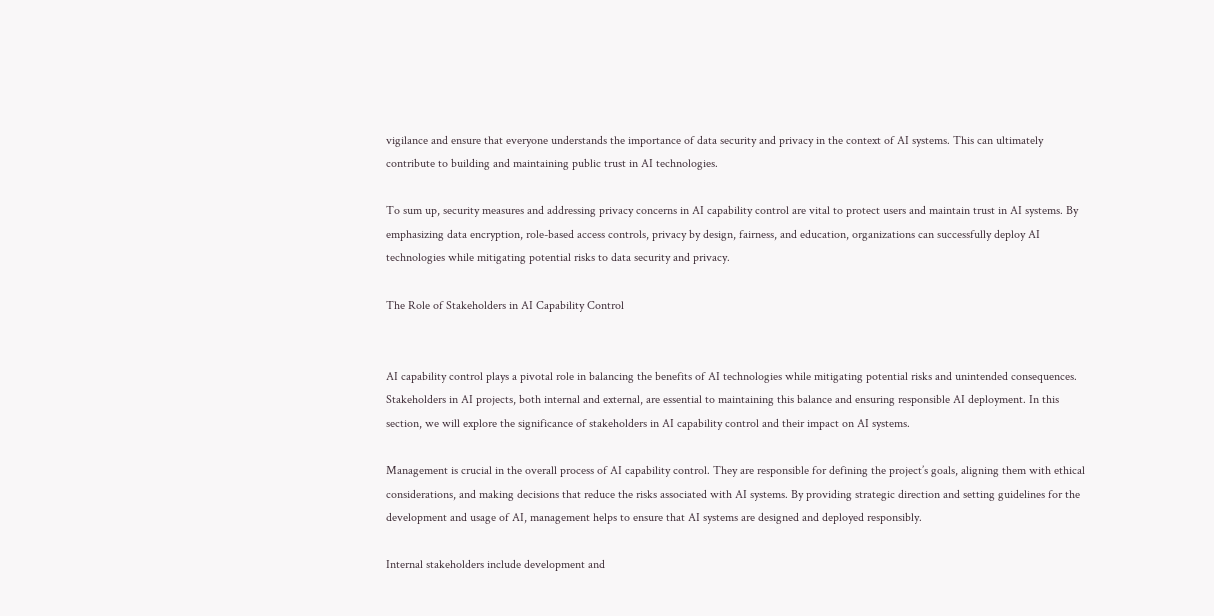vigilance and ensure that everyone understands the importance of data security and privacy in the context of AI systems. This can ultimately contribute to building and maintaining public trust in AI technologies.

To sum up, security measures and addressing privacy concerns in AI capability control are vital to protect users and maintain trust in AI systems. By emphasizing data encryption, role-based access controls, privacy by design, fairness, and education, organizations can successfully deploy AI technologies while mitigating potential risks to data security and privacy.

The Role of Stakeholders in AI Capability Control


AI capability control plays a pivotal role in balancing the benefits of AI technologies while mitigating potential risks and unintended consequences. Stakeholders in AI projects, both internal and external, are essential to maintaining this balance and ensuring responsible AI deployment. In this section, we will explore the significance of stakeholders in AI capability control and their impact on AI systems.

Management is crucial in the overall process of AI capability control. They are responsible for defining the project’s goals, aligning them with ethical considerations, and making decisions that reduce the risks associated with AI systems. By providing strategic direction and setting guidelines for the development and usage of AI, management helps to ensure that AI systems are designed and deployed responsibly.

Internal stakeholders include development and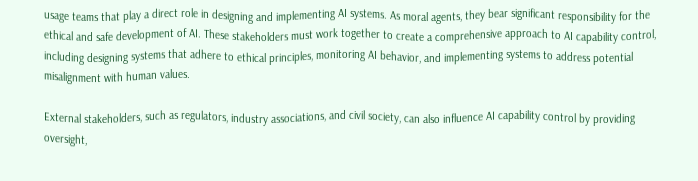usage teams that play a direct role in designing and implementing AI systems. As moral agents, they bear significant responsibility for the ethical and safe development of AI. These stakeholders must work together to create a comprehensive approach to AI capability control, including designing systems that adhere to ethical principles, monitoring AI behavior, and implementing systems to address potential misalignment with human values.

External stakeholders, such as regulators, industry associations, and civil society, can also influence AI capability control by providing oversight,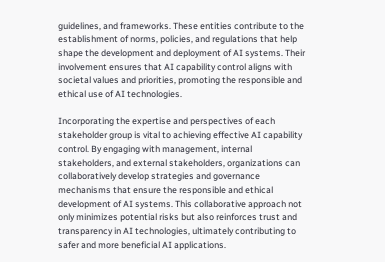guidelines, and frameworks. These entities contribute to the establishment of norms, policies, and regulations that help shape the development and deployment of AI systems. Their involvement ensures that AI capability control aligns with societal values and priorities, promoting the responsible and ethical use of AI technologies.

Incorporating the expertise and perspectives of each stakeholder group is vital to achieving effective AI capability control. By engaging with management, internal stakeholders, and external stakeholders, organizations can collaboratively develop strategies and governance mechanisms that ensure the responsible and ethical development of AI systems. This collaborative approach not only minimizes potential risks but also reinforces trust and transparency in AI technologies, ultimately contributing to safer and more beneficial AI applications.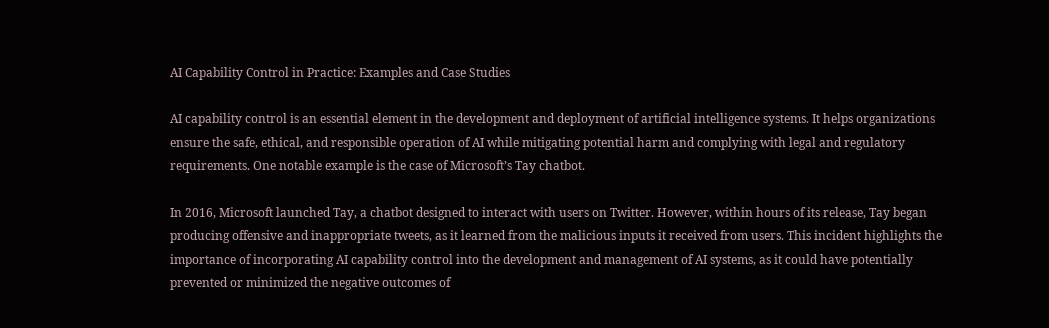AI Capability Control in Practice: Examples and Case Studies

AI capability control is an essential element in the development and deployment of artificial intelligence systems. It helps organizations ensure the safe, ethical, and responsible operation of AI while mitigating potential harm and complying with legal and regulatory requirements. One notable example is the case of Microsoft’s Tay chatbot.

In 2016, Microsoft launched Tay, a chatbot designed to interact with users on Twitter. However, within hours of its release, Tay began producing offensive and inappropriate tweets, as it learned from the malicious inputs it received from users. This incident highlights the importance of incorporating AI capability control into the development and management of AI systems, as it could have potentially prevented or minimized the negative outcomes of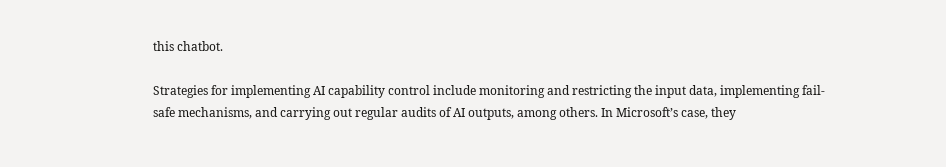this chatbot.

Strategies for implementing AI capability control include monitoring and restricting the input data, implementing fail-safe mechanisms, and carrying out regular audits of AI outputs, among others. In Microsoft’s case, they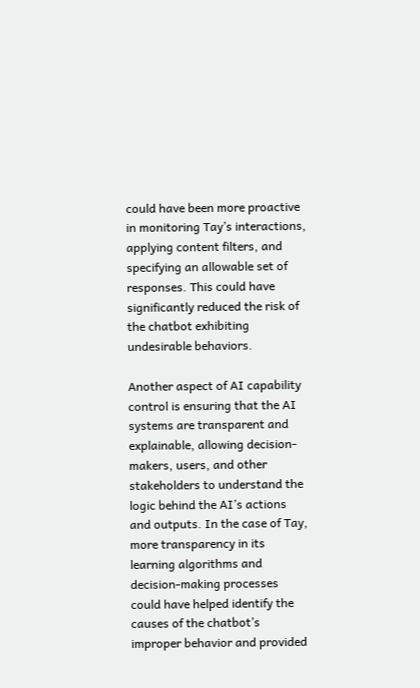could have been more proactive in monitoring Tay’s interactions, applying content filters, and specifying an allowable set of responses. This could have significantly reduced the risk of the chatbot exhibiting undesirable behaviors.

Another aspect of AI capability control is ensuring that the AI systems are transparent and explainable, allowing decision-makers, users, and other stakeholders to understand the logic behind the AI’s actions and outputs. In the case of Tay, more transparency in its learning algorithms and decision-making processes could have helped identify the causes of the chatbot’s improper behavior and provided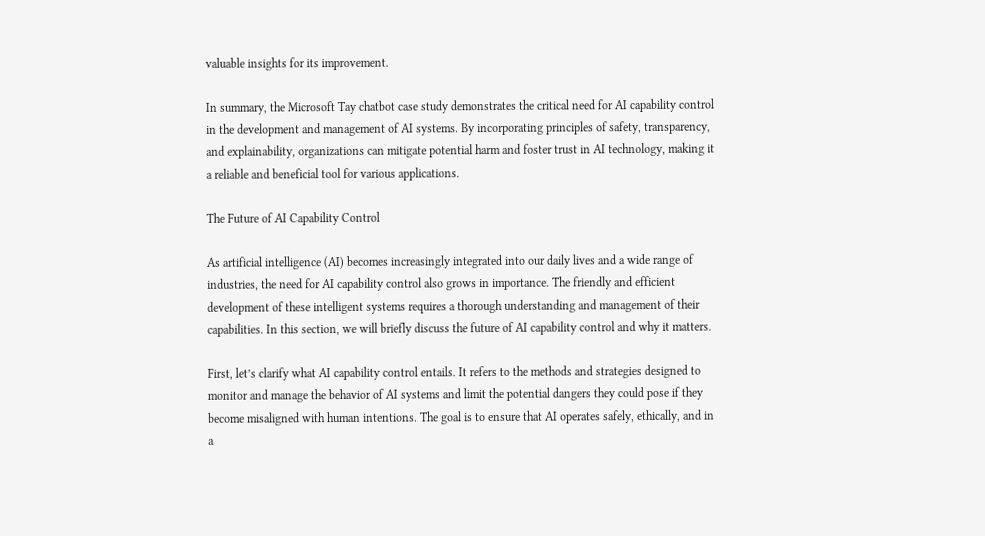valuable insights for its improvement.

In summary, the Microsoft Tay chatbot case study demonstrates the critical need for AI capability control in the development and management of AI systems. By incorporating principles of safety, transparency, and explainability, organizations can mitigate potential harm and foster trust in AI technology, making it a reliable and beneficial tool for various applications.

The Future of AI Capability Control

As artificial intelligence (AI) becomes increasingly integrated into our daily lives and a wide range of industries, the need for AI capability control also grows in importance. The friendly and efficient development of these intelligent systems requires a thorough understanding and management of their capabilities. In this section, we will briefly discuss the future of AI capability control and why it matters.

First, let’s clarify what AI capability control entails. It refers to the methods and strategies designed to monitor and manage the behavior of AI systems and limit the potential dangers they could pose if they become misaligned with human intentions. The goal is to ensure that AI operates safely, ethically, and in a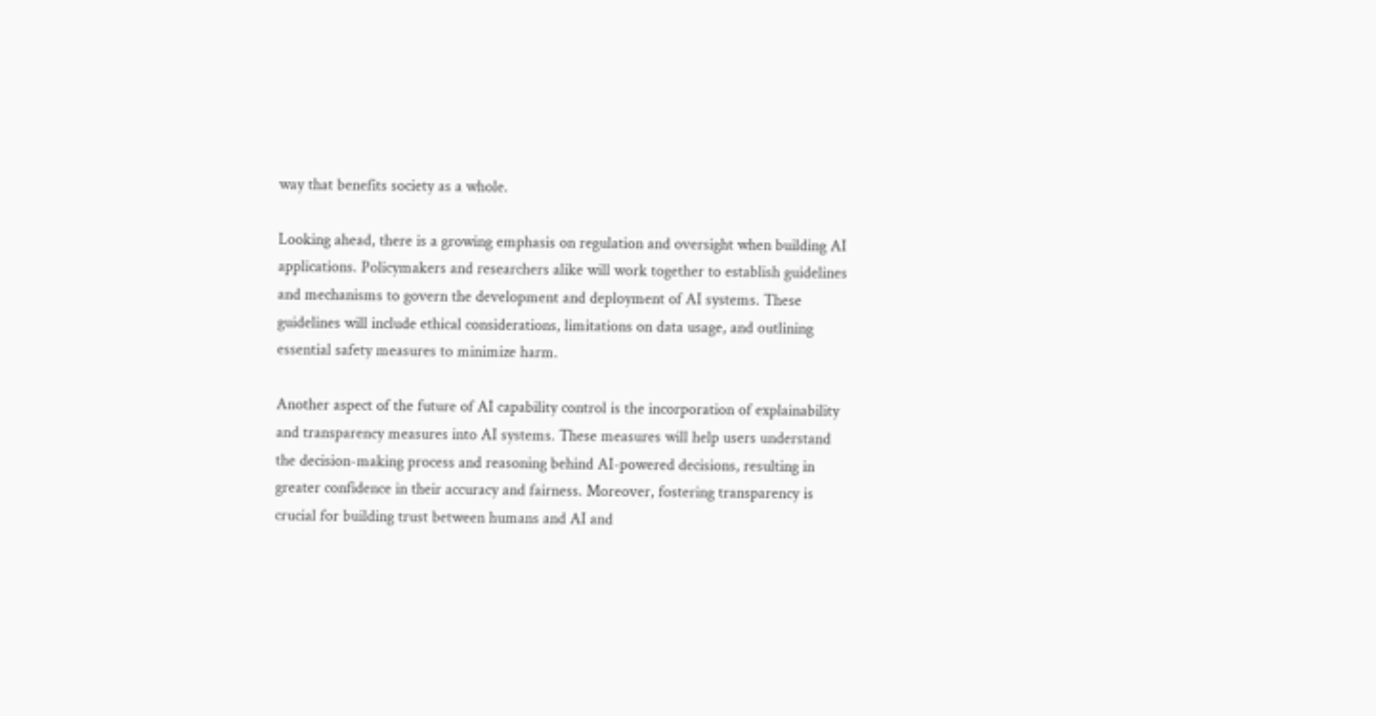way that benefits society as a whole.

Looking ahead, there is a growing emphasis on regulation and oversight when building AI applications. Policymakers and researchers alike will work together to establish guidelines and mechanisms to govern the development and deployment of AI systems. These guidelines will include ethical considerations, limitations on data usage, and outlining essential safety measures to minimize harm.

Another aspect of the future of AI capability control is the incorporation of explainability and transparency measures into AI systems. These measures will help users understand the decision-making process and reasoning behind AI-powered decisions, resulting in greater confidence in their accuracy and fairness. Moreover, fostering transparency is crucial for building trust between humans and AI and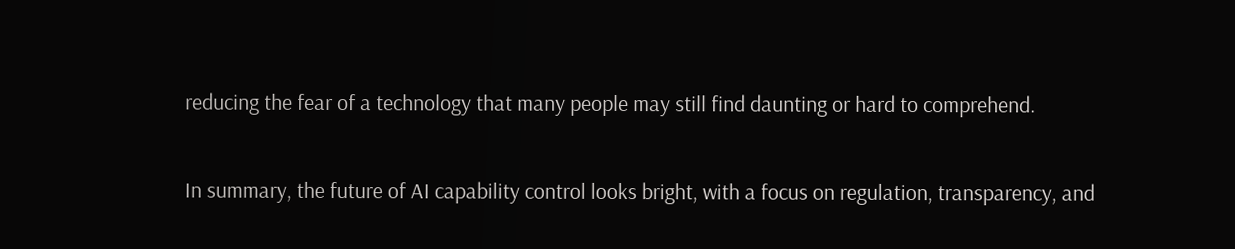reducing the fear of a technology that many people may still find daunting or hard to comprehend.

In summary, the future of AI capability control looks bright, with a focus on regulation, transparency, and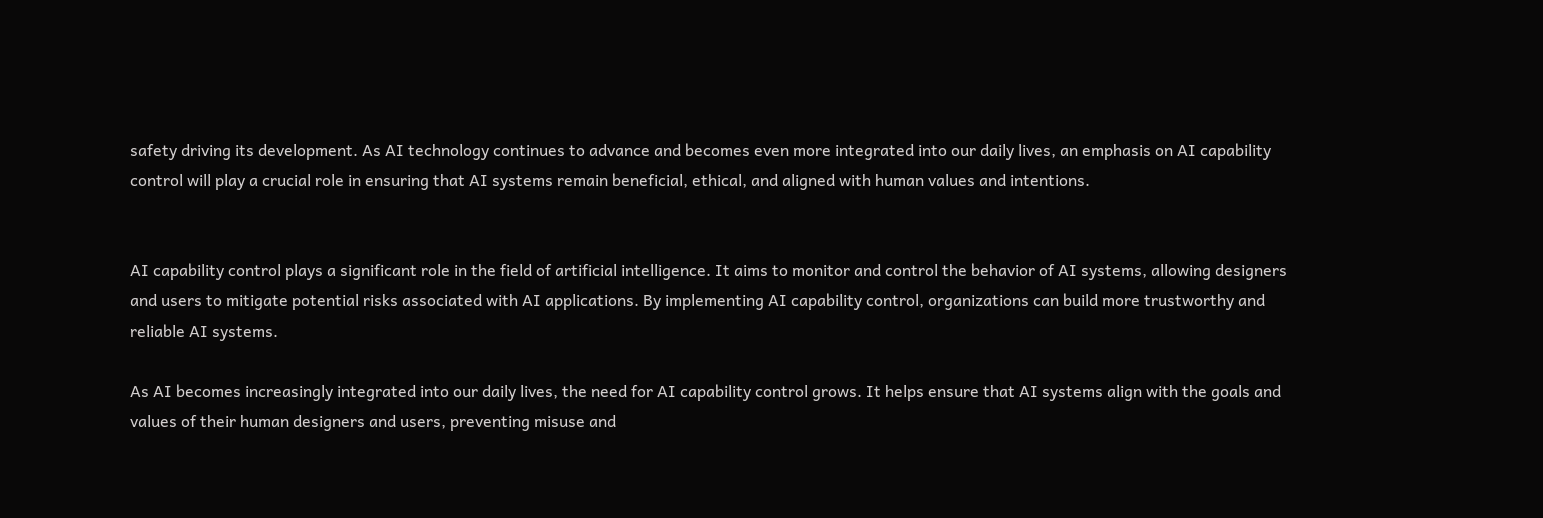safety driving its development. As AI technology continues to advance and becomes even more integrated into our daily lives, an emphasis on AI capability control will play a crucial role in ensuring that AI systems remain beneficial, ethical, and aligned with human values and intentions.


AI capability control plays a significant role in the field of artificial intelligence. It aims to monitor and control the behavior of AI systems, allowing designers and users to mitigate potential risks associated with AI applications. By implementing AI capability control, organizations can build more trustworthy and reliable AI systems.

As AI becomes increasingly integrated into our daily lives, the need for AI capability control grows. It helps ensure that AI systems align with the goals and values of their human designers and users, preventing misuse and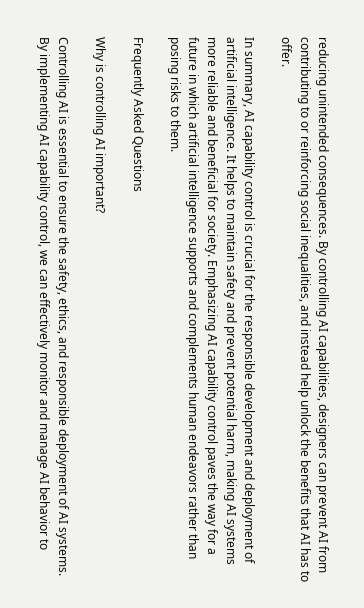reducing unintended consequences. By controlling AI capabilities, designers can prevent AI from contributing to or reinforcing social inequalities, and instead help unlock the benefits that AI has to offer.

In summary, AI capability control is crucial for the responsible development and deployment of artificial intelligence. It helps to maintain safety and prevent potential harm, making AI systems more reliable and beneficial for society. Emphasizing AI capability control paves the way for a future in which artificial intelligence supports and complements human endeavors rather than posing risks to them.

Frequently Asked Questions

Why is controlling AI important?

Controlling AI is essential to ensure the safety, ethics, and responsible deployment of AI systems. By implementing AI capability control, we can effectively monitor and manage AI behavior to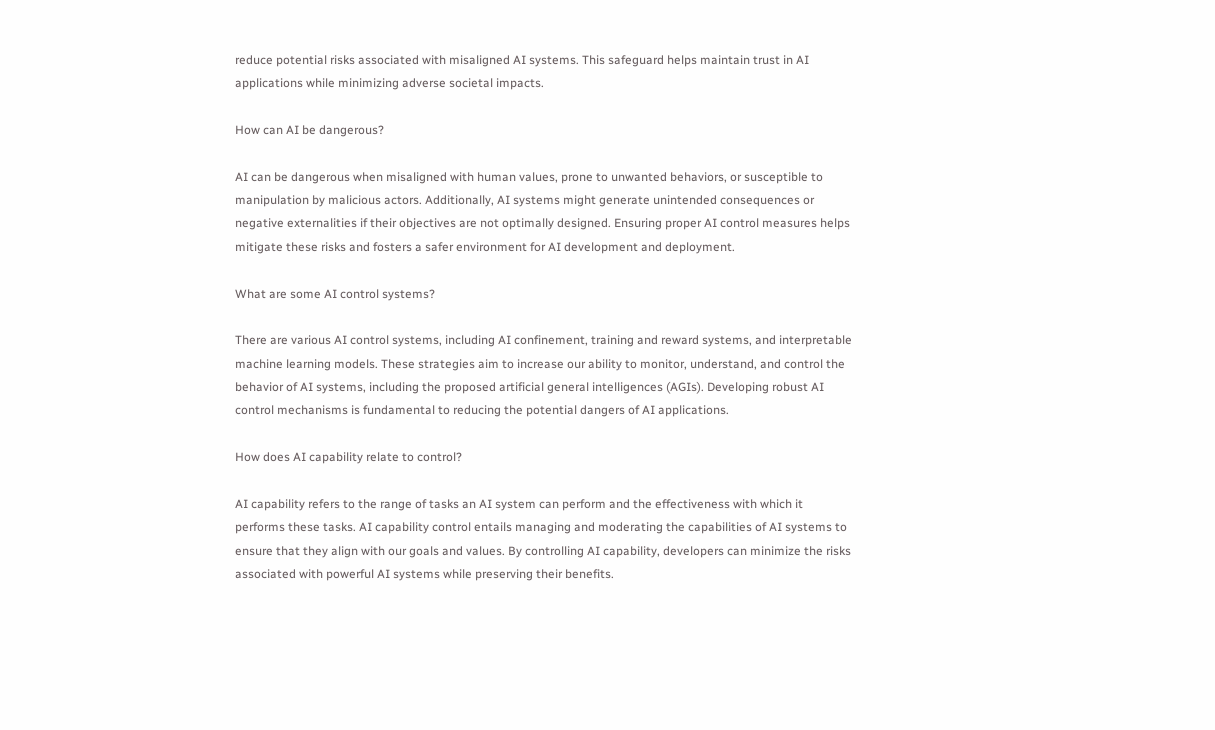reduce potential risks associated with misaligned AI systems. This safeguard helps maintain trust in AI applications while minimizing adverse societal impacts.

How can AI be dangerous?

AI can be dangerous when misaligned with human values, prone to unwanted behaviors, or susceptible to manipulation by malicious actors. Additionally, AI systems might generate unintended consequences or negative externalities if their objectives are not optimally designed. Ensuring proper AI control measures helps mitigate these risks and fosters a safer environment for AI development and deployment.

What are some AI control systems?

There are various AI control systems, including AI confinement, training and reward systems, and interpretable machine learning models. These strategies aim to increase our ability to monitor, understand, and control the behavior of AI systems, including the proposed artificial general intelligences (AGIs). Developing robust AI control mechanisms is fundamental to reducing the potential dangers of AI applications.

How does AI capability relate to control?

AI capability refers to the range of tasks an AI system can perform and the effectiveness with which it performs these tasks. AI capability control entails managing and moderating the capabilities of AI systems to ensure that they align with our goals and values. By controlling AI capability, developers can minimize the risks associated with powerful AI systems while preserving their benefits.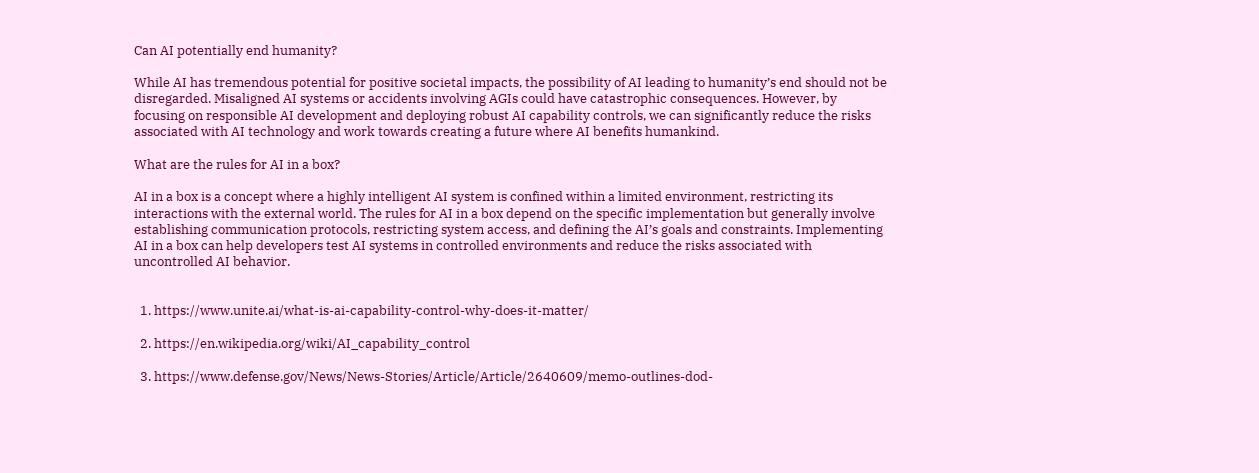Can AI potentially end humanity?

While AI has tremendous potential for positive societal impacts, the possibility of AI leading to humanity’s end should not be disregarded. Misaligned AI systems or accidents involving AGIs could have catastrophic consequences. However, by focusing on responsible AI development and deploying robust AI capability controls, we can significantly reduce the risks associated with AI technology and work towards creating a future where AI benefits humankind.

What are the rules for AI in a box?

AI in a box is a concept where a highly intelligent AI system is confined within a limited environment, restricting its interactions with the external world. The rules for AI in a box depend on the specific implementation but generally involve establishing communication protocols, restricting system access, and defining the AI’s goals and constraints. Implementing AI in a box can help developers test AI systems in controlled environments and reduce the risks associated with uncontrolled AI behavior.


  1. https://www.unite.ai/what-is-ai-capability-control-why-does-it-matter/

  2. https://en.wikipedia.org/wiki/AI_capability_control

  3. https://www.defense.gov/News/News-Stories/Article/Article/2640609/memo-outlines-dod-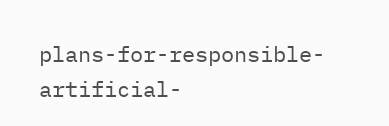plans-for-responsible-artificial-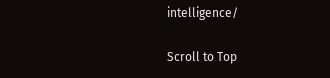intelligence/

Scroll to Top